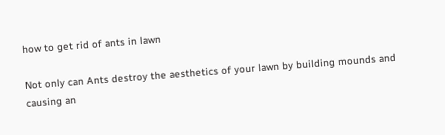how to get rid of ants in lawn

Not only can Ants destroy the aesthetics of your lawn by building mounds and causing an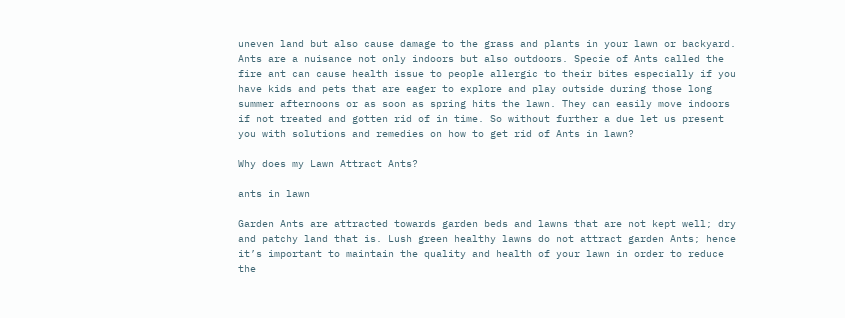uneven land but also cause damage to the grass and plants in your lawn or backyard. Ants are a nuisance not only indoors but also outdoors. Specie of Ants called the fire ant can cause health issue to people allergic to their bites especially if you have kids and pets that are eager to explore and play outside during those long summer afternoons or as soon as spring hits the lawn. They can easily move indoors if not treated and gotten rid of in time. So without further a due let us present you with solutions and remedies on how to get rid of Ants in lawn?

Why does my Lawn Attract Ants?

ants in lawn

Garden Ants are attracted towards garden beds and lawns that are not kept well; dry and patchy land that is. Lush green healthy lawns do not attract garden Ants; hence it’s important to maintain the quality and health of your lawn in order to reduce the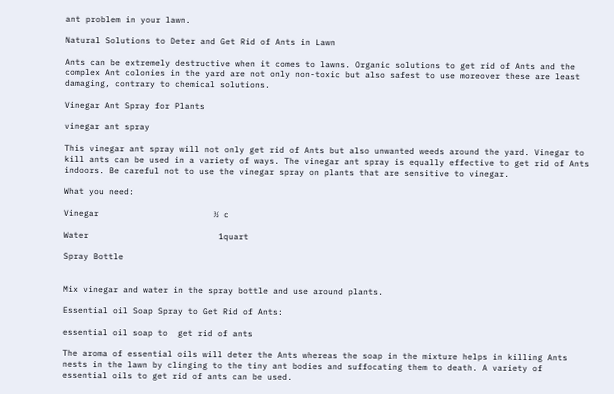ant problem in your lawn.

Natural Solutions to Deter and Get Rid of Ants in Lawn

Ants can be extremely destructive when it comes to lawns. Organic solutions to get rid of Ants and the complex Ant colonies in the yard are not only non-toxic but also safest to use moreover these are least damaging, contrary to chemical solutions.

Vinegar Ant Spray for Plants

vinegar ant spray

This vinegar ant spray will not only get rid of Ants but also unwanted weeds around the yard. Vinegar to kill ants can be used in a variety of ways. The vinegar ant spray is equally effective to get rid of Ants indoors. Be careful not to use the vinegar spray on plants that are sensitive to vinegar.

What you need:

Vinegar                       ½ c

Water                          1quart

Spray Bottle


Mix vinegar and water in the spray bottle and use around plants.

Essential oil Soap Spray to Get Rid of Ants:

essential oil soap to  get rid of ants

The aroma of essential oils will deter the Ants whereas the soap in the mixture helps in killing Ants nests in the lawn by clinging to the tiny ant bodies and suffocating them to death. A variety of essential oils to get rid of ants can be used.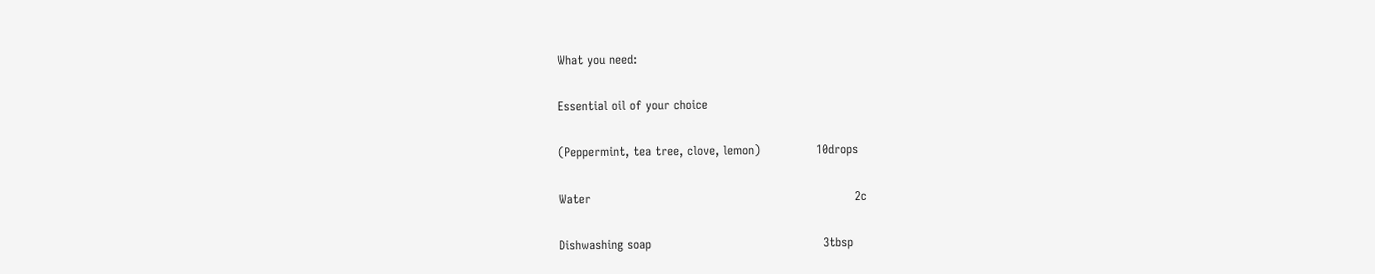What you need:

Essential oil of your choice

(Peppermint, tea tree, clove, lemon)              10drops

Water                                                                  2c

Dishwashing soap                                           3tbsp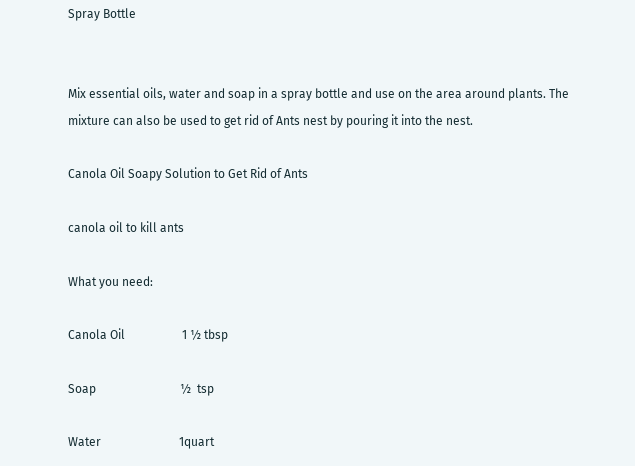Spray Bottle


Mix essential oils, water and soap in a spray bottle and use on the area around plants. The mixture can also be used to get rid of Ants nest by pouring it into the nest.

Canola Oil Soapy Solution to Get Rid of Ants

canola oil to kill ants

What you need:

Canola Oil                   1 ½ tbsp

Soap                            ½  tsp

Water                          1quart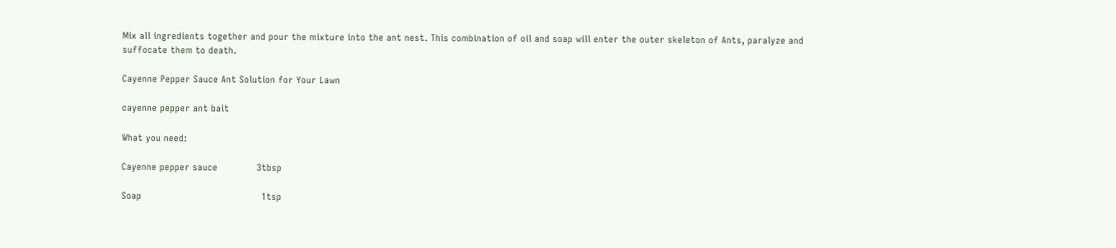Mix all ingredients together and pour the mixture into the ant nest. This combination of oil and soap will enter the outer skeleton of Ants, paralyze and suffocate them to death.

Cayenne Pepper Sauce Ant Solution for Your Lawn

cayenne pepper ant bait

What you need:

Cayenne pepper sauce             3tbsp

Soap                                        1tsp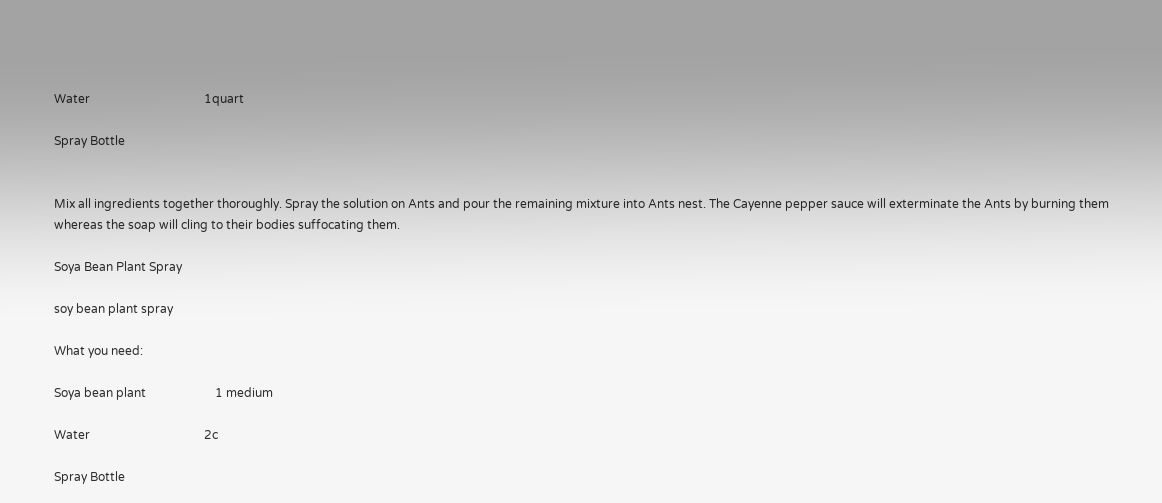Water                                      1quart

Spray Bottle


Mix all ingredients together thoroughly. Spray the solution on Ants and pour the remaining mixture into Ants nest. The Cayenne pepper sauce will exterminate the Ants by burning them whereas the soap will cling to their bodies suffocating them.

Soya Bean Plant Spray

soy bean plant spray

What you need:

Soya bean plant                       1 medium

Water                                      2c

Spray Bottle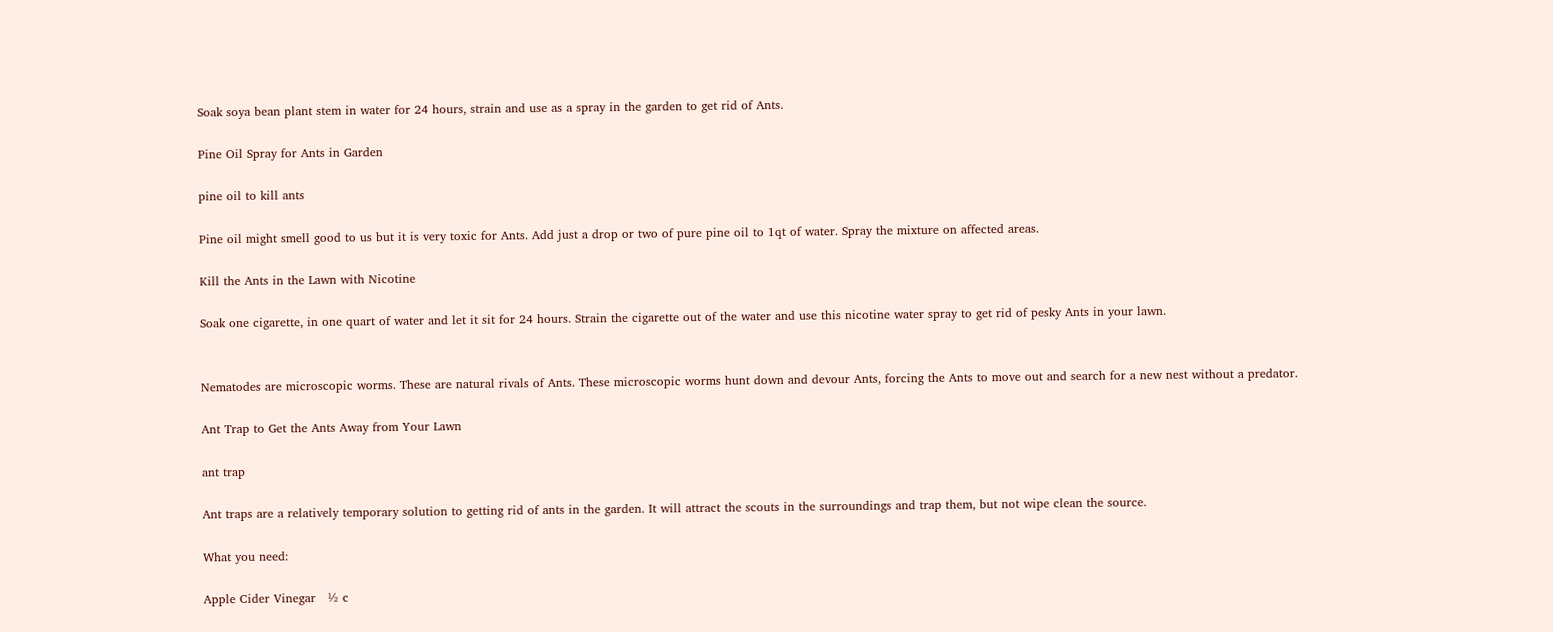Soak soya bean plant stem in water for 24 hours, strain and use as a spray in the garden to get rid of Ants.

Pine Oil Spray for Ants in Garden

pine oil to kill ants

Pine oil might smell good to us but it is very toxic for Ants. Add just a drop or two of pure pine oil to 1qt of water. Spray the mixture on affected areas.

Kill the Ants in the Lawn with Nicotine

Soak one cigarette, in one quart of water and let it sit for 24 hours. Strain the cigarette out of the water and use this nicotine water spray to get rid of pesky Ants in your lawn.


Nematodes are microscopic worms. These are natural rivals of Ants. These microscopic worms hunt down and devour Ants, forcing the Ants to move out and search for a new nest without a predator.

Ant Trap to Get the Ants Away from Your Lawn

ant trap

Ant traps are a relatively temporary solution to getting rid of ants in the garden. It will attract the scouts in the surroundings and trap them, but not wipe clean the source.

What you need:

Apple Cider Vinegar   ½ c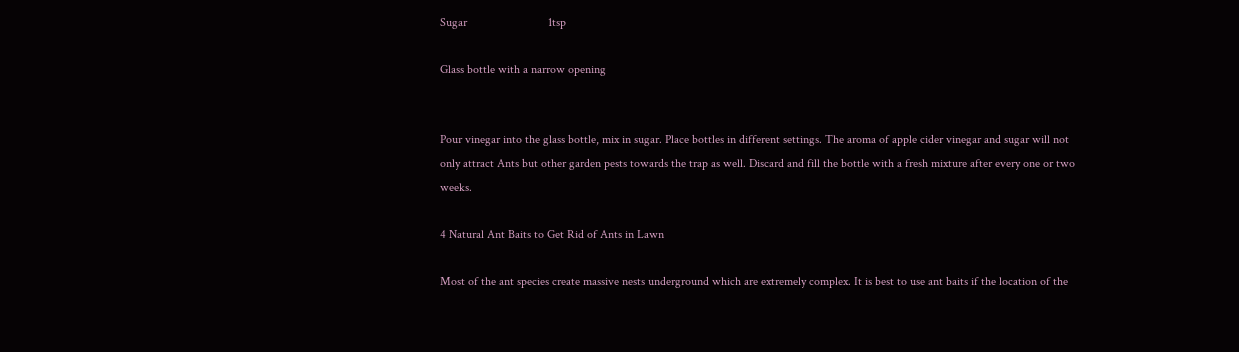Sugar                           1tsp

Glass bottle with a narrow opening


Pour vinegar into the glass bottle, mix in sugar. Place bottles in different settings. The aroma of apple cider vinegar and sugar will not only attract Ants but other garden pests towards the trap as well. Discard and fill the bottle with a fresh mixture after every one or two weeks.

4 Natural Ant Baits to Get Rid of Ants in Lawn

Most of the ant species create massive nests underground which are extremely complex. It is best to use ant baits if the location of the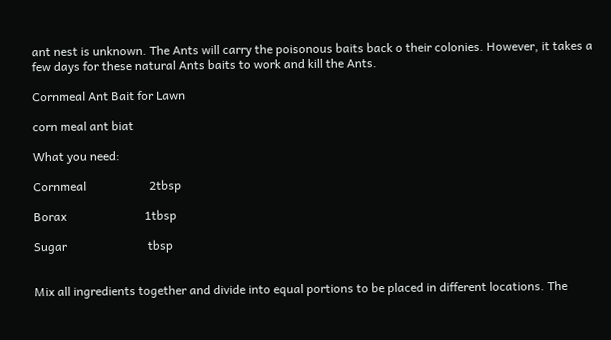ant nest is unknown. The Ants will carry the poisonous baits back o their colonies. However, it takes a few days for these natural Ants baits to work and kill the Ants.

Cornmeal Ant Bait for Lawn

corn meal ant biat

What you need:

Cornmeal                     2tbsp

Borax                          1tbsp

Sugar                           tbsp


Mix all ingredients together and divide into equal portions to be placed in different locations. The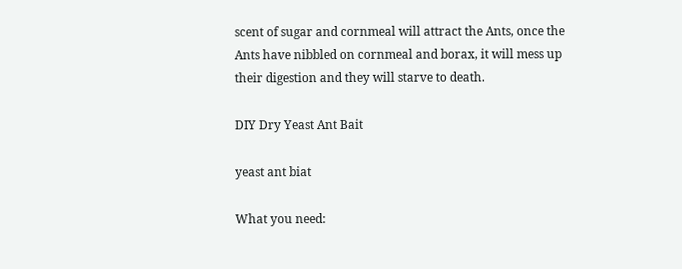scent of sugar and cornmeal will attract the Ants, once the Ants have nibbled on cornmeal and borax, it will mess up their digestion and they will starve to death.

DIY Dry Yeast Ant Bait

yeast ant biat

What you need: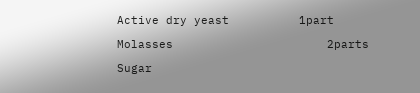Active dry yeast          1part

Molasses                      2parts

Sugar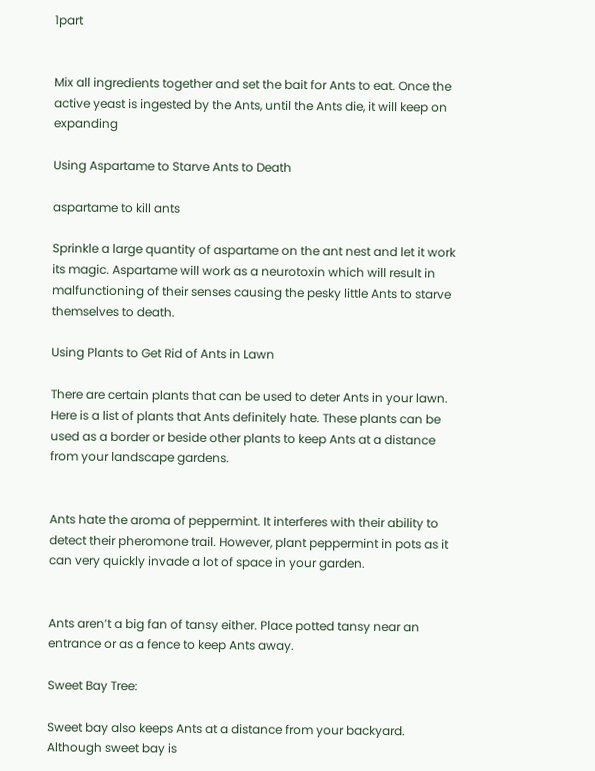1part


Mix all ingredients together and set the bait for Ants to eat. Once the active yeast is ingested by the Ants, until the Ants die, it will keep on expanding

Using Aspartame to Starve Ants to Death

aspartame to kill ants

Sprinkle a large quantity of aspartame on the ant nest and let it work its magic. Aspartame will work as a neurotoxin which will result in malfunctioning of their senses causing the pesky little Ants to starve themselves to death.

Using Plants to Get Rid of Ants in Lawn

There are certain plants that can be used to deter Ants in your lawn. Here is a list of plants that Ants definitely hate. These plants can be used as a border or beside other plants to keep Ants at a distance from your landscape gardens.


Ants hate the aroma of peppermint. It interferes with their ability to detect their pheromone trail. However, plant peppermint in pots as it can very quickly invade a lot of space in your garden.


Ants aren’t a big fan of tansy either. Place potted tansy near an entrance or as a fence to keep Ants away.

Sweet Bay Tree:

Sweet bay also keeps Ants at a distance from your backyard. Although sweet bay is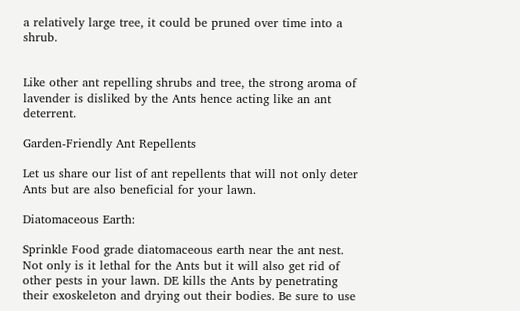a relatively large tree, it could be pruned over time into a shrub.


Like other ant repelling shrubs and tree, the strong aroma of lavender is disliked by the Ants hence acting like an ant deterrent.

Garden-Friendly Ant Repellents

Let us share our list of ant repellents that will not only deter Ants but are also beneficial for your lawn.

Diatomaceous Earth:

Sprinkle Food grade diatomaceous earth near the ant nest. Not only is it lethal for the Ants but it will also get rid of other pests in your lawn. DE kills the Ants by penetrating their exoskeleton and drying out their bodies. Be sure to use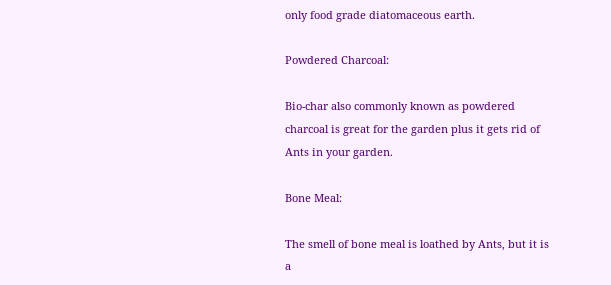only food grade diatomaceous earth.

Powdered Charcoal:

Bio-char also commonly known as powdered charcoal is great for the garden plus it gets rid of Ants in your garden.

Bone Meal:

The smell of bone meal is loathed by Ants, but it is a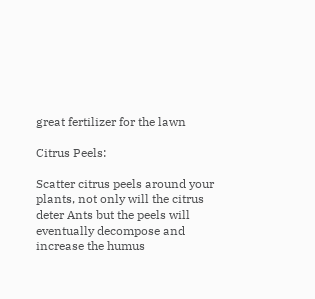great fertilizer for the lawn

Citrus Peels:

Scatter citrus peels around your plants, not only will the citrus deter Ants but the peels will eventually decompose and increase the humus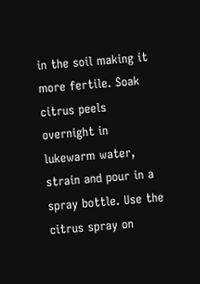in the soil making it more fertile. Soak citrus peels overnight in lukewarm water, strain and pour in a spray bottle. Use the citrus spray on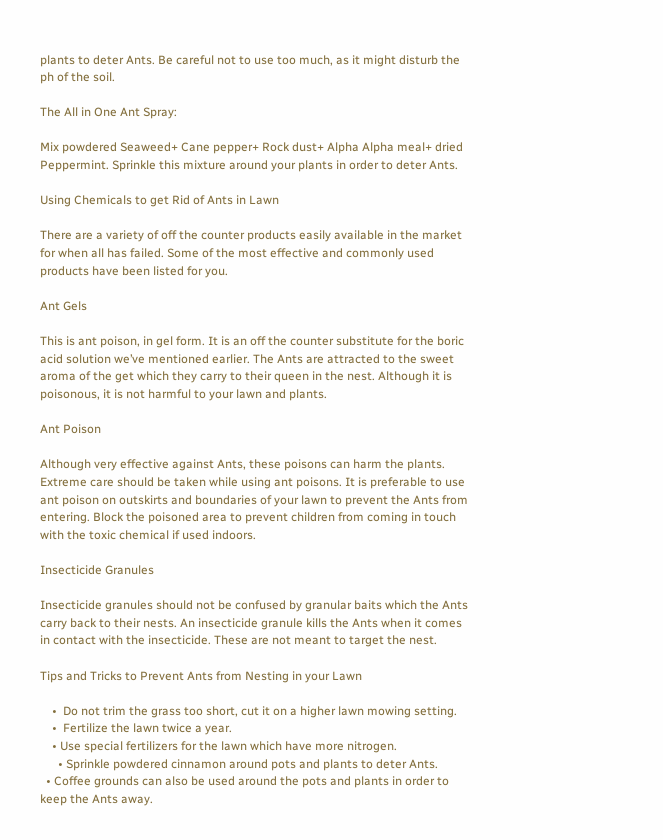plants to deter Ants. Be careful not to use too much, as it might disturb the ph of the soil.

The All in One Ant Spray:

Mix powdered Seaweed+ Cane pepper+ Rock dust+ Alpha Alpha meal+ dried Peppermint. Sprinkle this mixture around your plants in order to deter Ants.

Using Chemicals to get Rid of Ants in Lawn

There are a variety of off the counter products easily available in the market for when all has failed. Some of the most effective and commonly used products have been listed for you.

Ant Gels

This is ant poison, in gel form. It is an off the counter substitute for the boric acid solution we’ve mentioned earlier. The Ants are attracted to the sweet aroma of the get which they carry to their queen in the nest. Although it is poisonous, it is not harmful to your lawn and plants.

Ant Poison

Although very effective against Ants, these poisons can harm the plants. Extreme care should be taken while using ant poisons. It is preferable to use ant poison on outskirts and boundaries of your lawn to prevent the Ants from entering. Block the poisoned area to prevent children from coming in touch with the toxic chemical if used indoors.

Insecticide Granules

Insecticide granules should not be confused by granular baits which the Ants carry back to their nests. An insecticide granule kills the Ants when it comes in contact with the insecticide. These are not meant to target the nest.

Tips and Tricks to Prevent Ants from Nesting in your Lawn

    •  Do not trim the grass too short, cut it on a higher lawn mowing setting.
    •  Fertilize the lawn twice a year.
    • Use special fertilizers for the lawn which have more nitrogen.
      • Sprinkle powdered cinnamon around pots and plants to deter Ants.
  • Coffee grounds can also be used around the pots and plants in order to keep the Ants away.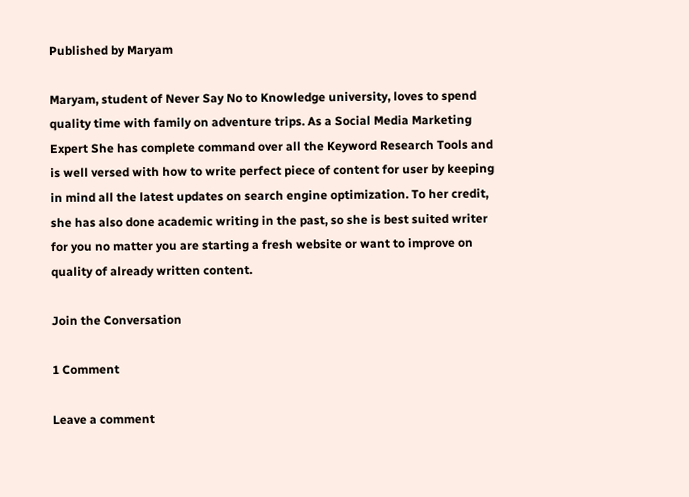Published by Maryam

Maryam, student of Never Say No to Knowledge university, loves to spend quality time with family on adventure trips. As a Social Media Marketing Expert She has complete command over all the Keyword Research Tools and is well versed with how to write perfect piece of content for user by keeping in mind all the latest updates on search engine optimization. To her credit, she has also done academic writing in the past, so she is best suited writer for you no matter you are starting a fresh website or want to improve on quality of already written content.

Join the Conversation

1 Comment

Leave a comment